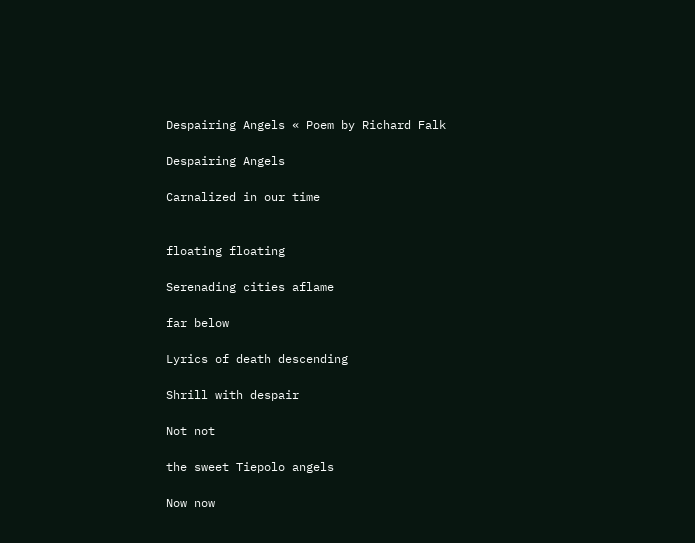Despairing Angels « Poem by Richard Falk

Despairing Angels

Carnalized in our time


floating floating

Serenading cities aflame

far below

Lyrics of death descending

Shrill with despair

Not not

the sweet Tiepolo angels

Now now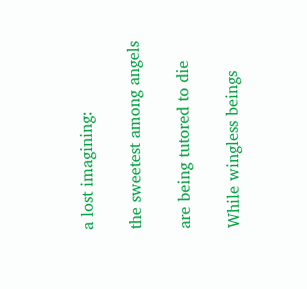a lost imagining:

the sweetest among angels

are being tutored to die

While wingless beings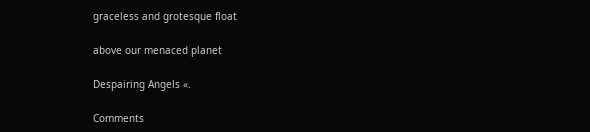graceless and grotesque float

above our menaced planet

Despairing Angels «.

Comments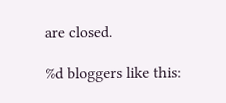are closed.

%d bloggers like this: